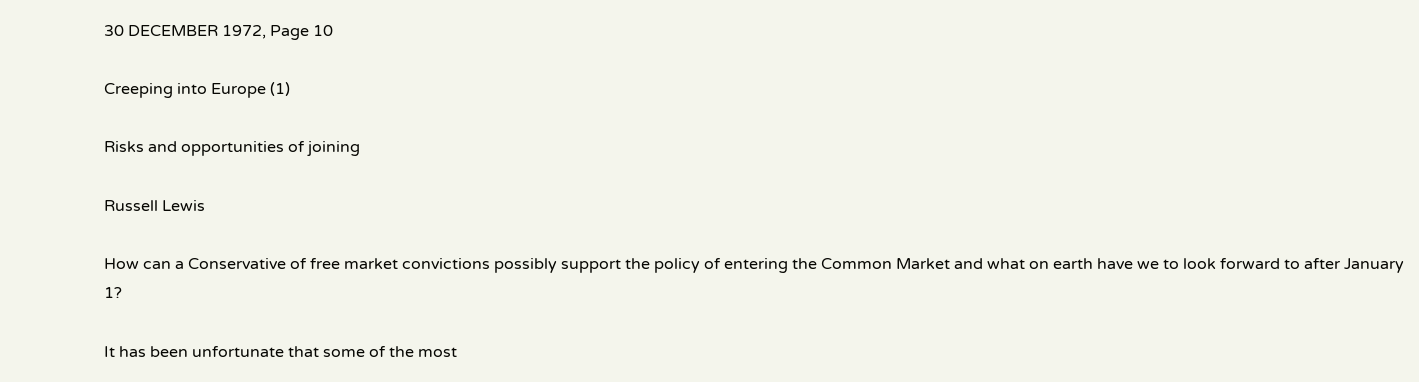30 DECEMBER 1972, Page 10

Creeping into Europe (1)

Risks and opportunities of joining

Russell Lewis

How can a Conservative of free market convictions possibly support the policy of entering the Common Market and what on earth have we to look forward to after January 1?

It has been unfortunate that some of the most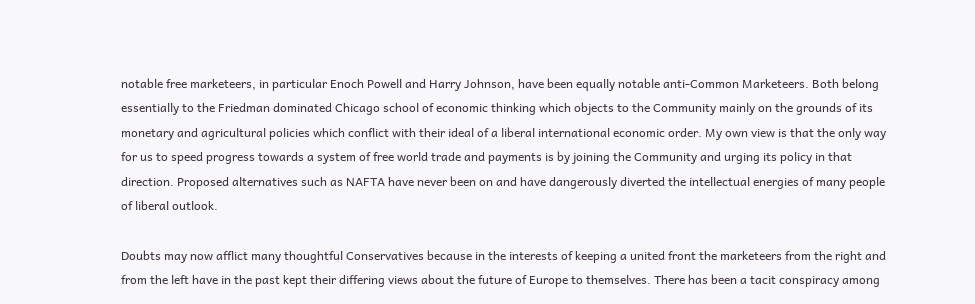notable free marketeers, in particular Enoch Powell and Harry Johnson, have been equally notable anti-Common Marketeers. Both belong essentially to the Friedman dominated Chicago school of economic thinking which objects to the Community mainly on the grounds of its monetary and agricultural policies which conflict with their ideal of a liberal international economic order. My own view is that the only way for us to speed progress towards a system of free world trade and payments is by joining the Community and urging its policy in that direction. Proposed alternatives such as NAFTA have never been on and have dangerously diverted the intellectual energies of many people of liberal outlook.

Doubts may now afflict many thoughtful Conservatives because in the interests of keeping a united front the marketeers from the right and from the left have in the past kept their differing views about the future of Europe to themselves. There has been a tacit conspiracy among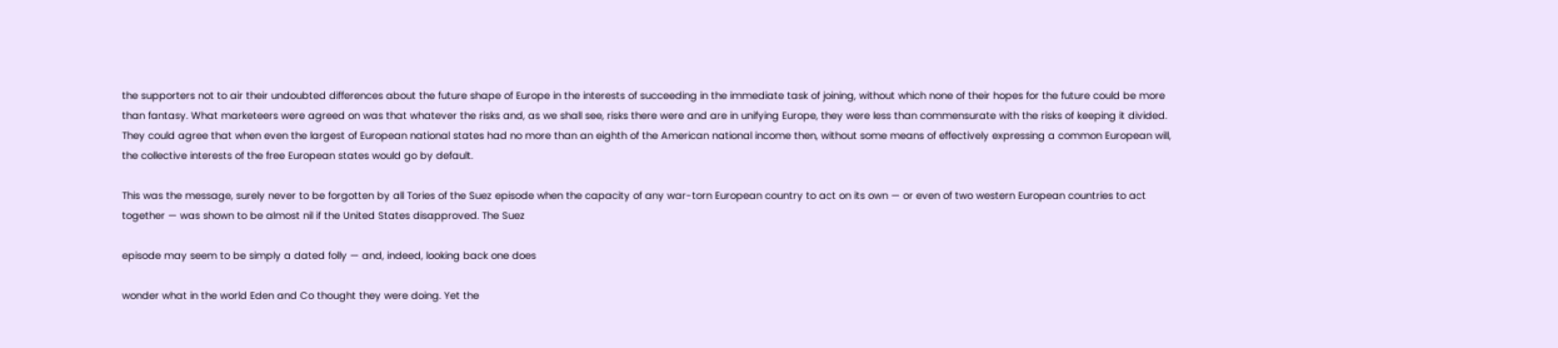the supporters not to air their undoubted differences about the future shape of Europe in the interests of succeeding in the immediate task of joining, without which none of their hopes for the future could be more than fantasy. What marketeers were agreed on was that whatever the risks and, as we shall see, risks there were and are in unifying Europe, they were less than commensurate with the risks of keeping it divided. They could agree that when even the largest of European national states had no more than an eighth of the American national income then, without some means of effectively expressing a common European will, the collective interests of the free European states would go by default.

This was the message, surely never to be forgotten by all Tories of the Suez episode when the capacity of any war-torn European country to act on its own — or even of two western European countries to act together — was shown to be almost nil if the United States disapproved. The Suez

episode may seem to be simply a dated folly — and, indeed, looking back one does

wonder what in the world Eden and Co thought they were doing. Yet the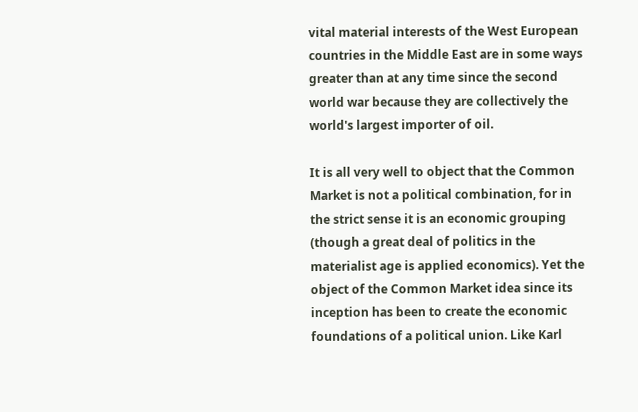vital material interests of the West European countries in the Middle East are in some ways greater than at any time since the second world war because they are collectively the world's largest importer of oil.

It is all very well to object that the Common Market is not a political combination, for in the strict sense it is an economic grouping (though a great deal of politics in the materialist age is applied economics). Yet the object of the Common Market idea since its inception has been to create the economic foundations of a political union. Like Karl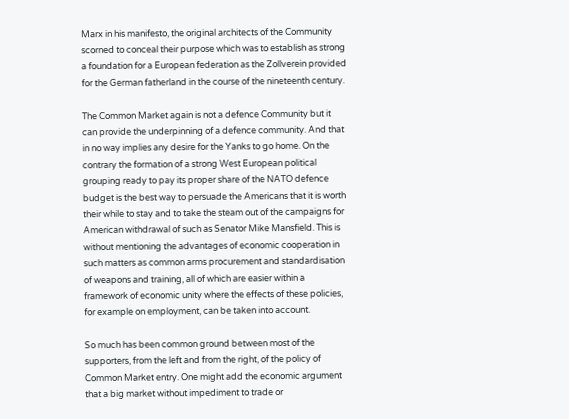Marx in his manifesto, the original architects of the Community scorned to conceal their purpose which was to establish as strong a foundation for a European federation as the Zollverein provided for the German fatherland in the course of the nineteenth century.

The Common Market again is not a defence Community but it can provide the underpinning of a defence community. And that in no way implies any desire for the Yanks to go home. On the contrary the formation of a strong West European political grouping ready to pay its proper share of the NATO defence budget is the best way to persuade the Americans that it is worth their while to stay and to take the steam out of the campaigns for American withdrawal of such as Senator Mike Mansfield. This is without mentioning the advantages of economic cooperation in such matters as common arms procurement and standardisation of weapons and training, all of which are easier within a framework of economic unity where the effects of these policies, for example on employment, can be taken into account.

So much has been common ground between most of the supporters, from the left and from the right, of the policy of Common Market entry. One might add the economic argument that a big market without impediment to trade or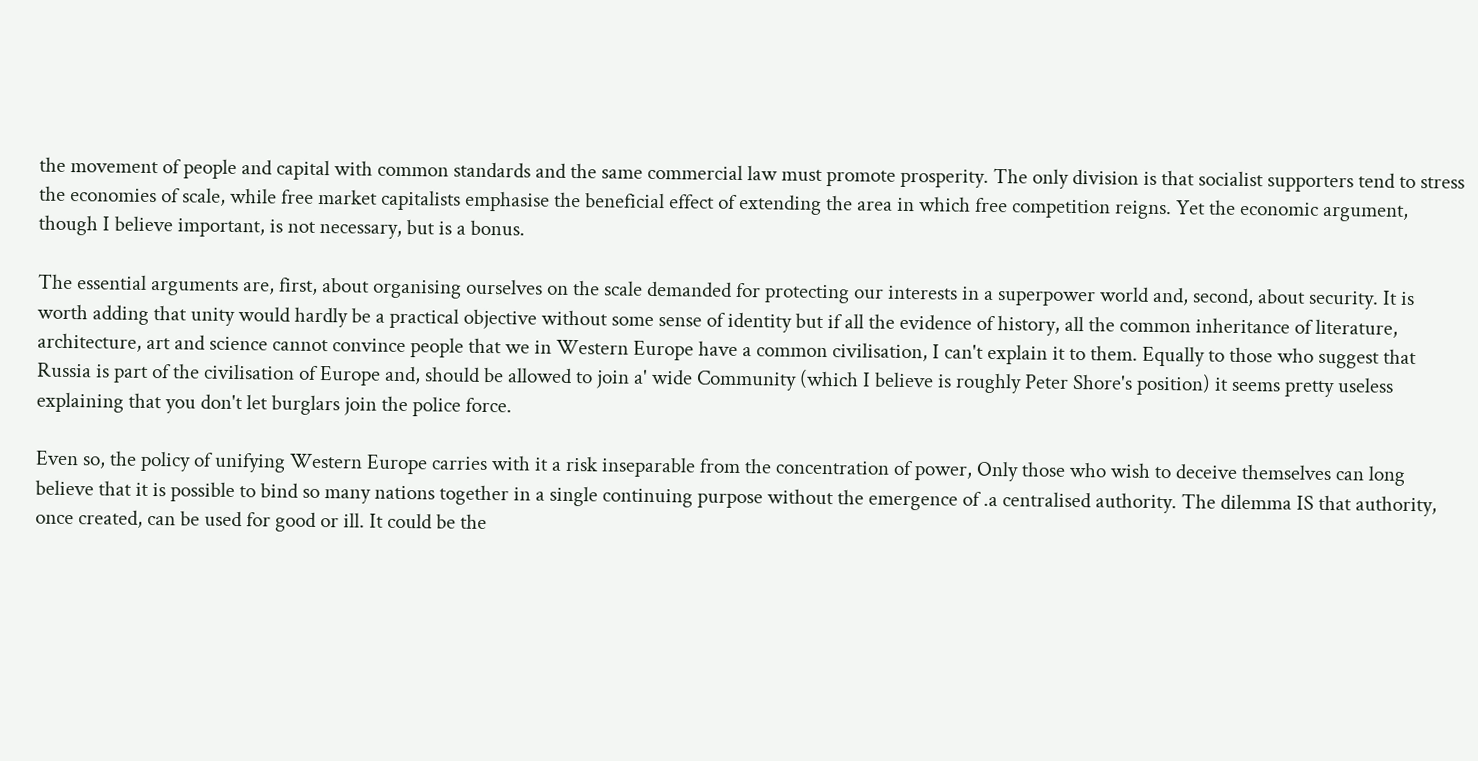the movement of people and capital with common standards and the same commercial law must promote prosperity. The only division is that socialist supporters tend to stress the economies of scale, while free market capitalists emphasise the beneficial effect of extending the area in which free competition reigns. Yet the economic argument, though I believe important, is not necessary, but is a bonus.

The essential arguments are, first, about organising ourselves on the scale demanded for protecting our interests in a superpower world and, second, about security. It is worth adding that unity would hardly be a practical objective without some sense of identity but if all the evidence of history, all the common inheritance of literature, architecture, art and science cannot convince people that we in Western Europe have a common civilisation, I can't explain it to them. Equally to those who suggest that Russia is part of the civilisation of Europe and, should be allowed to join a' wide Community (which I believe is roughly Peter Shore's position) it seems pretty useless explaining that you don't let burglars join the police force.

Even so, the policy of unifying Western Europe carries with it a risk inseparable from the concentration of power, Only those who wish to deceive themselves can long believe that it is possible to bind so many nations together in a single continuing purpose without the emergence of .a centralised authority. The dilemma IS that authority, once created, can be used for good or ill. It could be the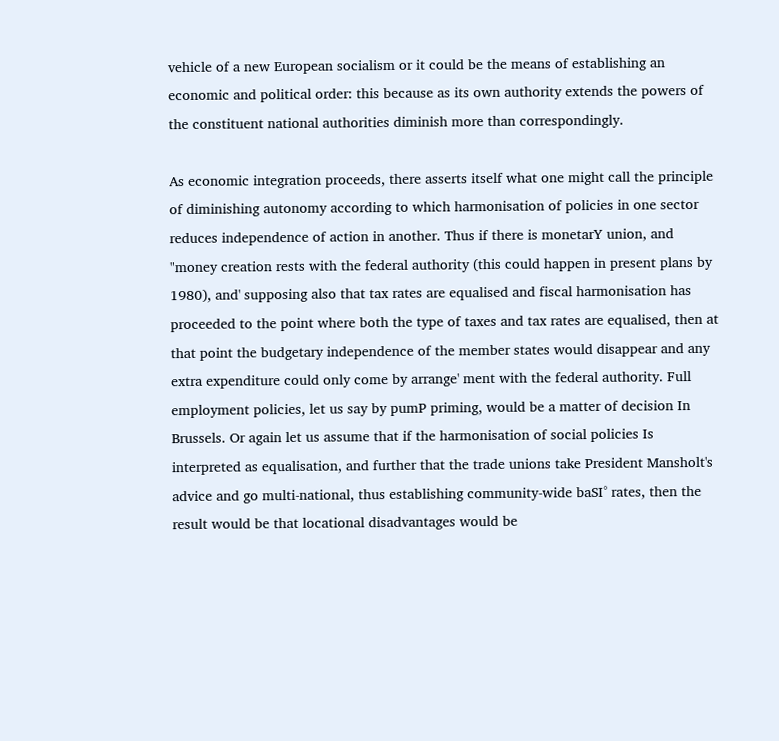vehicle of a new European socialism or it could be the means of establishing an economic and political order: this because as its own authority extends the powers of the constituent national authorities diminish more than correspondingly.

As economic integration proceeds, there asserts itself what one might call the principle of diminishing autonomy according to which harmonisation of policies in one sector reduces independence of action in another. Thus if there is monetarY union, and "money creation rests with the federal authority (this could happen in present plans by 1980), and' supposing also that tax rates are equalised and fiscal harmonisation has proceeded to the point where both the type of taxes and tax rates are equalised, then at that point the budgetary independence of the member states would disappear and any extra expenditure could only come by arrange' ment with the federal authority. Full employment policies, let us say by pumP priming, would be a matter of decision In Brussels. Or again let us assume that if the harmonisation of social policies Is interpreted as equalisation, and further that the trade unions take President Mansholt's advice and go multi-national, thus establishing community-wide baSI° rates, then the result would be that locational disadvantages would be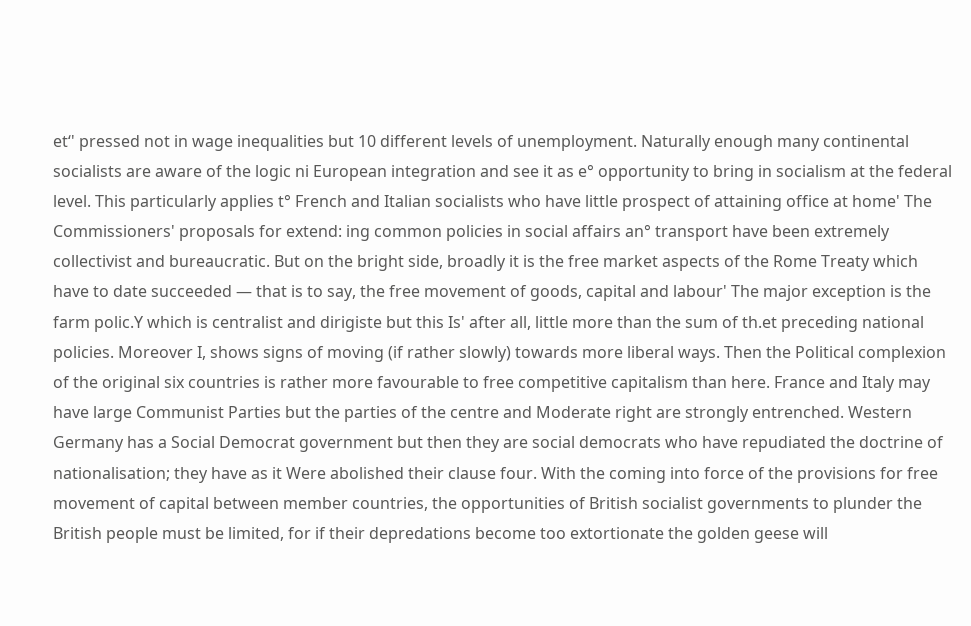et‘' pressed not in wage inequalities but 10 different levels of unemployment. Naturally enough many continental socialists are aware of the logic ni European integration and see it as e° opportunity to bring in socialism at the federal level. This particularly applies t° French and Italian socialists who have little prospect of attaining office at home' The Commissioners' proposals for extend: ing common policies in social affairs an° transport have been extremely collectivist and bureaucratic. But on the bright side, broadly it is the free market aspects of the Rome Treaty which have to date succeeded — that is to say, the free movement of goods, capital and labour' The major exception is the farm polic.Y which is centralist and dirigiste but this Is' after all, little more than the sum of th.et preceding national policies. Moreover I, shows signs of moving (if rather slowly) towards more liberal ways. Then the Political complexion of the original six countries is rather more favourable to free competitive capitalism than here. France and Italy may have large Communist Parties but the parties of the centre and Moderate right are strongly entrenched. Western Germany has a Social Democrat government but then they are social democrats who have repudiated the doctrine of nationalisation; they have as it Were abolished their clause four. With the coming into force of the provisions for free movement of capital between member countries, the opportunities of British socialist governments to plunder the British people must be limited, for if their depredations become too extortionate the golden geese will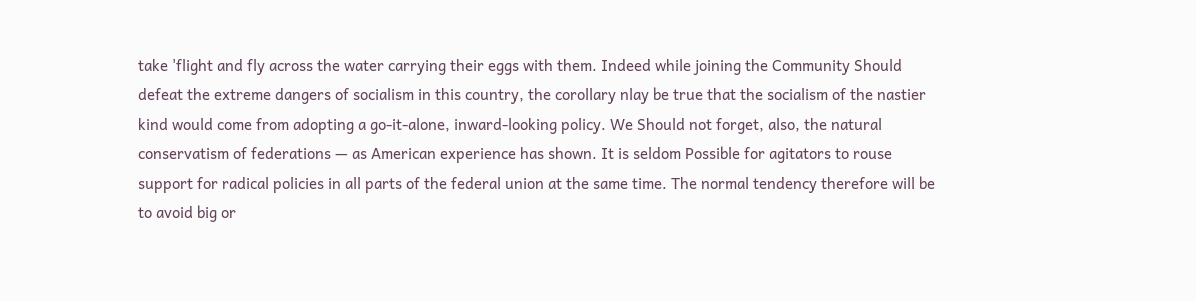take 'flight and fly across the water carrying their eggs with them. Indeed while joining the Community Should defeat the extreme dangers of socialism in this country, the corollary nlay be true that the socialism of the nastier kind would come from adopting a go-it-alone, inward-looking policy. We Should not forget, also, the natural conservatism of federations — as American experience has shown. It is seldom Possible for agitators to rouse support for radical policies in all parts of the federal union at the same time. The normal tendency therefore will be to avoid big or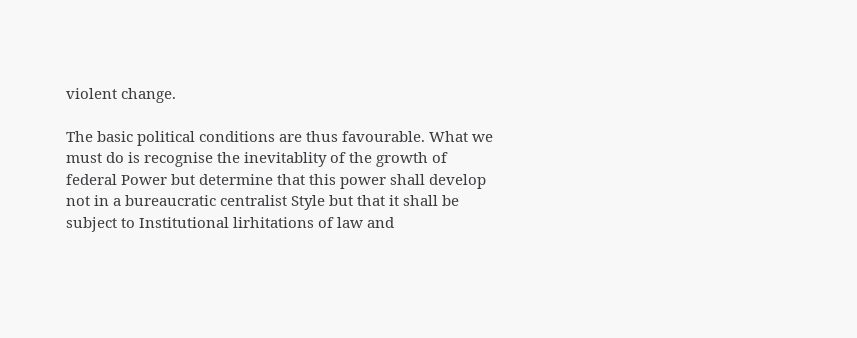violent change.

The basic political conditions are thus favourable. What we must do is recognise the inevitablity of the growth of federal Power but determine that this power shall develop not in a bureaucratic centralist Style but that it shall be subject to Institutional lirhitations of law and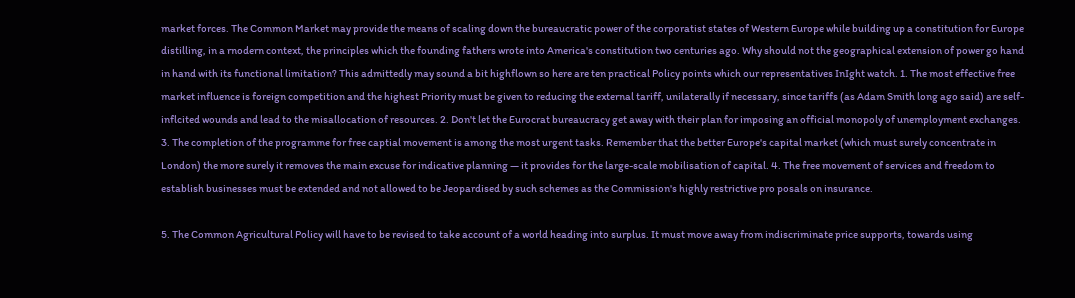market forces. The Common Market may provide the means of scaling down the bureaucratic power of the corporatist states of Western Europe while building up a constitution for Europe distilling, in a rnodern context, the principles which the founding fathers wrote into America's constitution two centuries ago. Why should not the geographical extension of power go hand in hand with its functional limitation? This admittedly may sound a bit highflown so here are ten practical Policy points which our representatives InIght watch. 1. The most effective free market influence is foreign competition and the highest Priority must be given to reducing the external tariff, unilaterally if necessary, since tariffs (as Adam Smith long ago said) are self-inflcited wounds and lead to the misallocation of resources. 2. Don't let the Eurocrat bureaucracy get away with their plan for imposing an official monopoly of unemployment exchanges. 3. The completion of the programme for free captial movement is among the most urgent tasks. Remember that the better Europe's capital market (which must surely concentrate in London) the more surely it removes the main excuse for indicative planning — it provides for the large-scale mobilisation of capital. 4. The free movement of services and freedom to establish businesses must be extended and not allowed to be Jeopardised by such schemes as the Commission's highly restrictive pro posals on insurance.

5. The Common Agricultural Policy will have to be revised to take account of a world heading into surplus. It must move away from indiscriminate price supports, towards using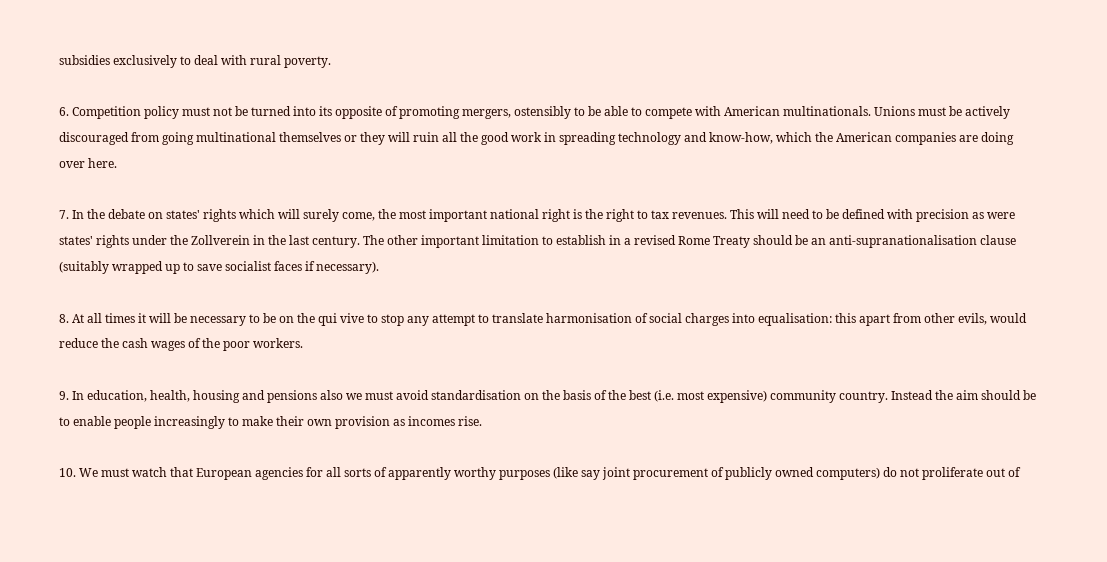subsidies exclusively to deal with rural poverty.

6. Competition policy must not be turned into its opposite of promoting mergers, ostensibly to be able to compete with American multinationals. Unions must be actively discouraged from going multinational themselves or they will ruin all the good work in spreading technology and know-how, which the American companies are doing over here.

7. In the debate on states' rights which will surely come, the most important national right is the right to tax revenues. This will need to be defined with precision as were states' rights under the Zollverein in the last century. The other important limitation to establish in a revised Rome Treaty should be an anti-supranationalisation clause (suitably wrapped up to save socialist faces if necessary).

8. At all times it will be necessary to be on the qui vive to stop any attempt to translate harmonisation of social charges into equalisation: this apart from other evils, would reduce the cash wages of the poor workers.

9. In education, health, housing and pensions also we must avoid standardisation on the basis of the best (i.e. most expensive) community country. Instead the aim should be to enable people increasingly to make their own provision as incomes rise.

10. We must watch that European agencies for all sorts of apparently worthy purposes (like say joint procurement of publicly owned computers) do not proliferate out of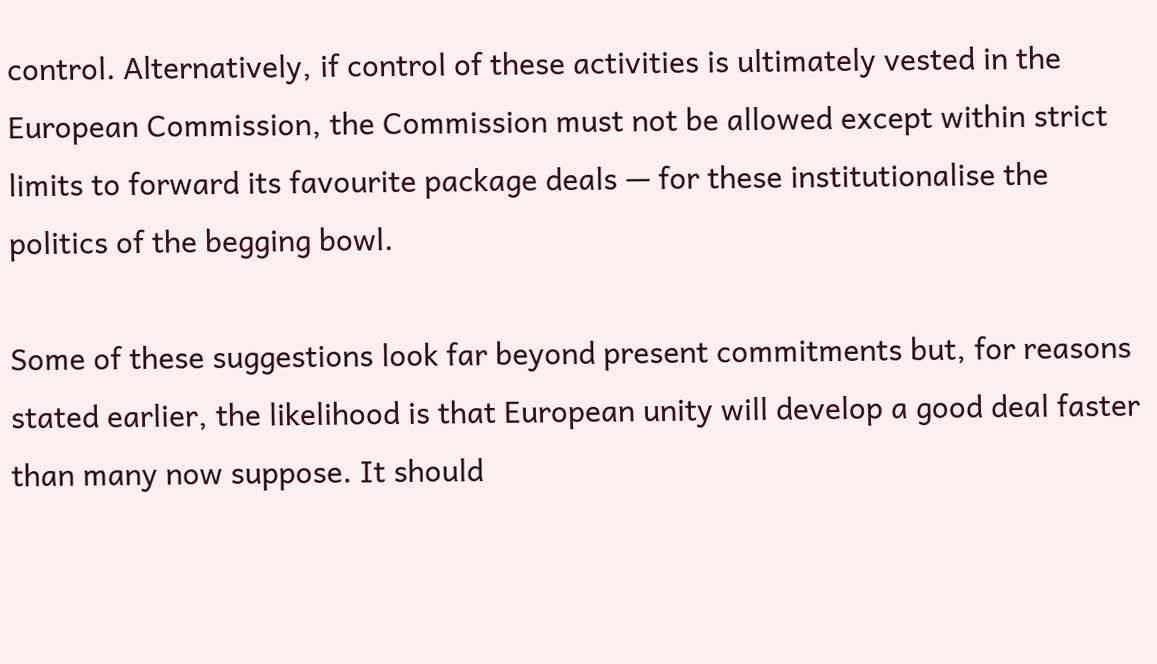control. Alternatively, if control of these activities is ultimately vested in the European Commission, the Commission must not be allowed except within strict limits to forward its favourite package deals — for these institutionalise the politics of the begging bowl.

Some of these suggestions look far beyond present commitments but, for reasons stated earlier, the likelihood is that European unity will develop a good deal faster than many now suppose. It should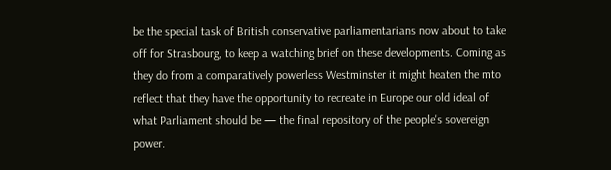be the special task of British conservative parliamentarians now about to take off for Strasbourg, to keep a watching brief on these developments. Coming as they do from a comparatively powerless Westminster it might heaten the mto reflect that they have the opportunity to recreate in Europe our old ideal of what Parliament should be — the final repository of the people's sovereign power.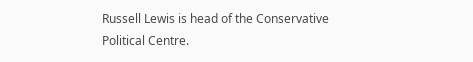Russell Lewis is head of the Conservative Political Centre.